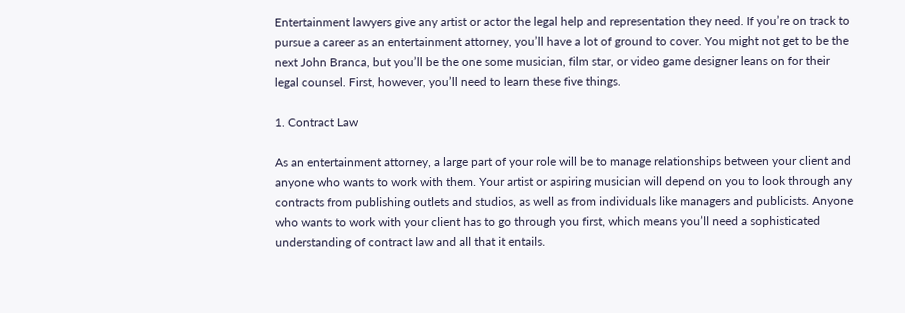Entertainment lawyers give any artist or actor the legal help and representation they need. If you’re on track to pursue a career as an entertainment attorney, you’ll have a lot of ground to cover. You might not get to be the next John Branca, but you’ll be the one some musician, film star, or video game designer leans on for their legal counsel. First, however, you’ll need to learn these five things.

1. Contract Law

As an entertainment attorney, a large part of your role will be to manage relationships between your client and anyone who wants to work with them. Your artist or aspiring musician will depend on you to look through any contracts from publishing outlets and studios, as well as from individuals like managers and publicists. Anyone who wants to work with your client has to go through you first, which means you’ll need a sophisticated understanding of contract law and all that it entails.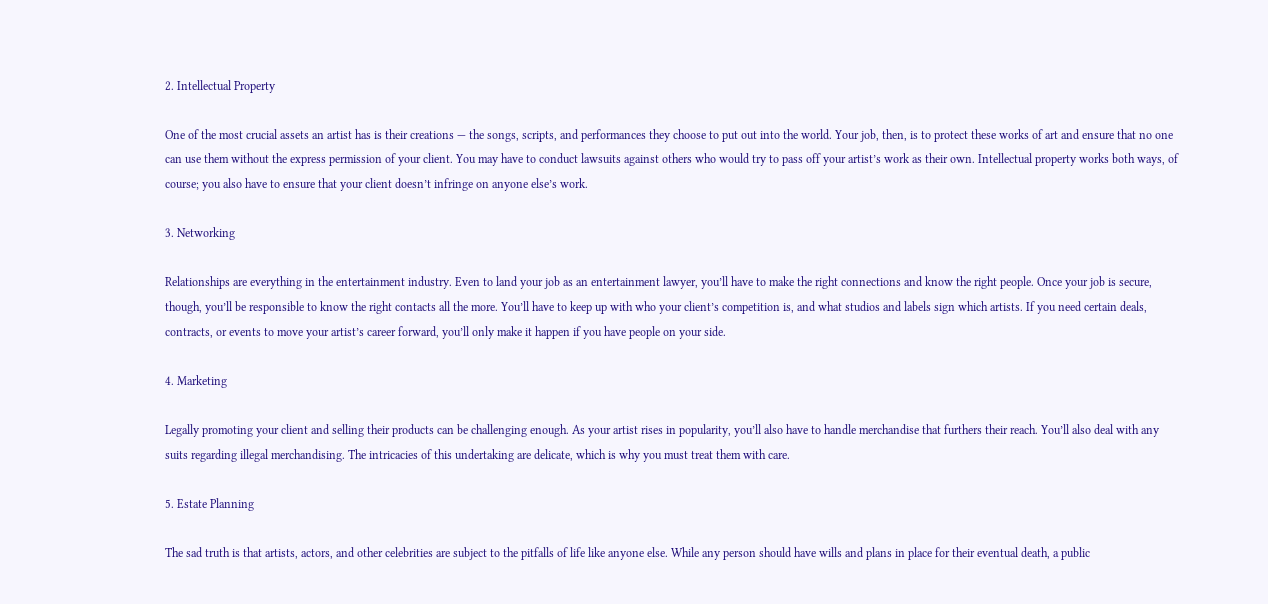2. Intellectual Property

One of the most crucial assets an artist has is their creations — the songs, scripts, and performances they choose to put out into the world. Your job, then, is to protect these works of art and ensure that no one can use them without the express permission of your client. You may have to conduct lawsuits against others who would try to pass off your artist’s work as their own. Intellectual property works both ways, of course; you also have to ensure that your client doesn’t infringe on anyone else’s work.

3. Networking

Relationships are everything in the entertainment industry. Even to land your job as an entertainment lawyer, you’ll have to make the right connections and know the right people. Once your job is secure, though, you’ll be responsible to know the right contacts all the more. You’ll have to keep up with who your client’s competition is, and what studios and labels sign which artists. If you need certain deals, contracts, or events to move your artist’s career forward, you’ll only make it happen if you have people on your side.

4. Marketing

Legally promoting your client and selling their products can be challenging enough. As your artist rises in popularity, you’ll also have to handle merchandise that furthers their reach. You’ll also deal with any suits regarding illegal merchandising. The intricacies of this undertaking are delicate, which is why you must treat them with care.

5. Estate Planning

The sad truth is that artists, actors, and other celebrities are subject to the pitfalls of life like anyone else. While any person should have wills and plans in place for their eventual death, a public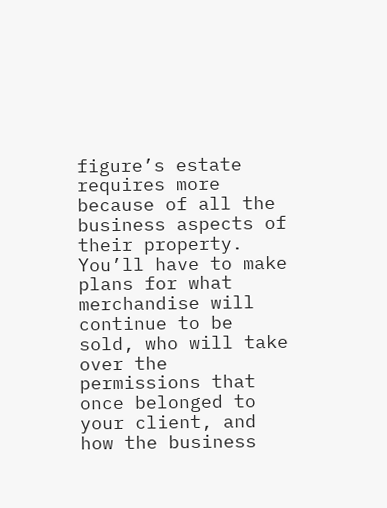figure’s estate requires more because of all the business aspects of their property. You’ll have to make plans for what merchandise will continue to be sold, who will take over the permissions that once belonged to your client, and how the business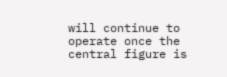will continue to operate once the central figure is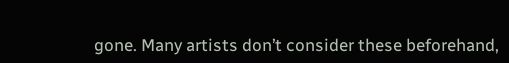gone. Many artists don’t consider these beforehand,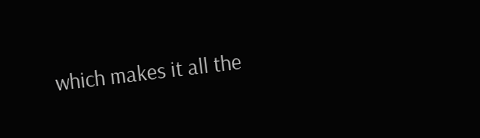which makes it all the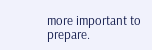more important to prepare.